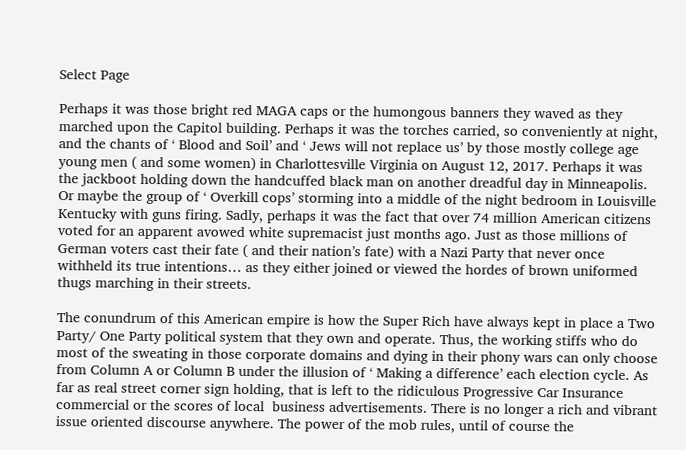Select Page

Perhaps it was those bright red MAGA caps or the humongous banners they waved as they marched upon the Capitol building. Perhaps it was the torches carried, so conveniently at night, and the chants of ‘ Blood and Soil’ and ‘ Jews will not replace us’ by those mostly college age young men ( and some women) in Charlottesville Virginia on August 12, 2017. Perhaps it was the jackboot holding down the handcuffed black man on another dreadful day in Minneapolis. Or maybe the group of ‘ Overkill cops’ storming into a middle of the night bedroom in Louisville Kentucky with guns firing. Sadly, perhaps it was the fact that over 74 million American citizens voted for an apparent avowed white supremacist just months ago. Just as those millions of German voters cast their fate ( and their nation’s fate) with a Nazi Party that never once withheld its true intentions… as they either joined or viewed the hordes of brown uniformed thugs marching in their streets.

The conundrum of this American empire is how the Super Rich have always kept in place a Two Party/ One Party political system that they own and operate. Thus, the working stiffs who do most of the sweating in those corporate domains and dying in their phony wars can only choose from Column A or Column B under the illusion of ‘ Making a difference’ each election cycle. As far as real street corner sign holding, that is left to the ridiculous Progressive Car Insurance commercial or the scores of local  business advertisements. There is no longer a rich and vibrant issue oriented discourse anywhere. The power of the mob rules, until of course the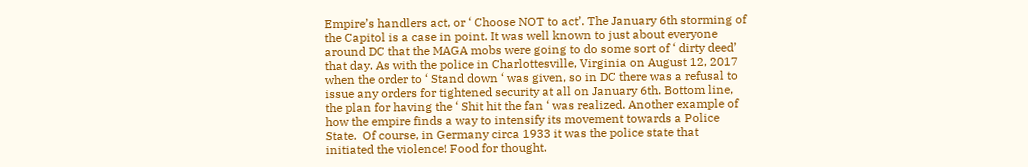Empire’s handlers act, or ‘ Choose NOT to act’. The January 6th storming of the Capitol is a case in point. It was well known to just about everyone around DC that the MAGA mobs were going to do some sort of ‘ dirty deed’ that day. As with the police in Charlottesville, Virginia on August 12, 2017  when the order to ‘ Stand down ‘ was given, so in DC there was a refusal to issue any orders for tightened security at all on January 6th. Bottom line, the plan for having the ‘ Shit hit the fan ‘ was realized. Another example of how the empire finds a way to intensify its movement towards a Police State.  Of course, in Germany circa 1933 it was the police state that initiated the violence! Food for thought.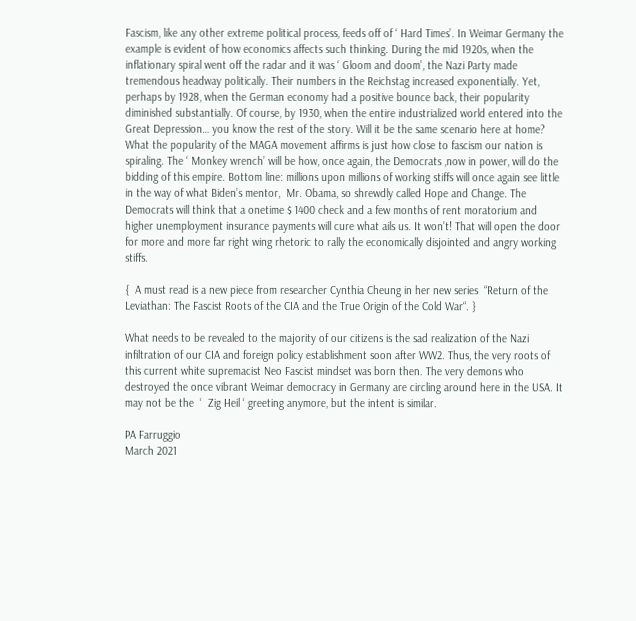Fascism, like any other extreme political process, feeds off of ‘ Hard Times’. In Weimar Germany the example is evident of how economics affects such thinking. During the mid 1920s, when the inflationary spiral went off the radar and it was ‘ Gloom and doom’, the Nazi Party made tremendous headway politically. Their numbers in the Reichstag increased exponentially. Yet, perhaps by 1928, when the German economy had a positive bounce back, their popularity diminished substantially. Of course, by 1930, when the entire industrialized world entered into the Great Depression… you know the rest of the story. Will it be the same scenario here at home? What the popularity of the MAGA movement affirms is just how close to fascism our nation is spiraling. The ‘ Monkey wrench’ will be how, once again, the Democrats ,now in power, will do the bidding of this empire. Bottom line: millions upon millions of working stiffs will once again see little in the way of what Biden’s mentor,  Mr. Obama, so shrewdly called Hope and Change. The Democrats will think that a onetime $ 1400 check and a few months of rent moratorium and higher unemployment insurance payments will cure what ails us. It won’t! That will open the door for more and more far right wing rhetoric to rally the economically disjointed and angry working stiffs.

{  A must read is a new piece from researcher Cynthia Cheung in her new series  “Return of the Leviathan: The Fascist Roots of the CIA and the True Origin of the Cold War“. }

What needs to be revealed to the majority of our citizens is the sad realization of the Nazi infiltration of our CIA and foreign policy establishment soon after WW2. Thus, the very roots of this current white supremacist Neo Fascist mindset was born then. The very demons who destroyed the once vibrant Weimar democracy in Germany are circling around here in the USA. It may not be the  ‘  Zig Heil ‘ greeting anymore, but the intent is similar.

PA Farruggio
March 2021